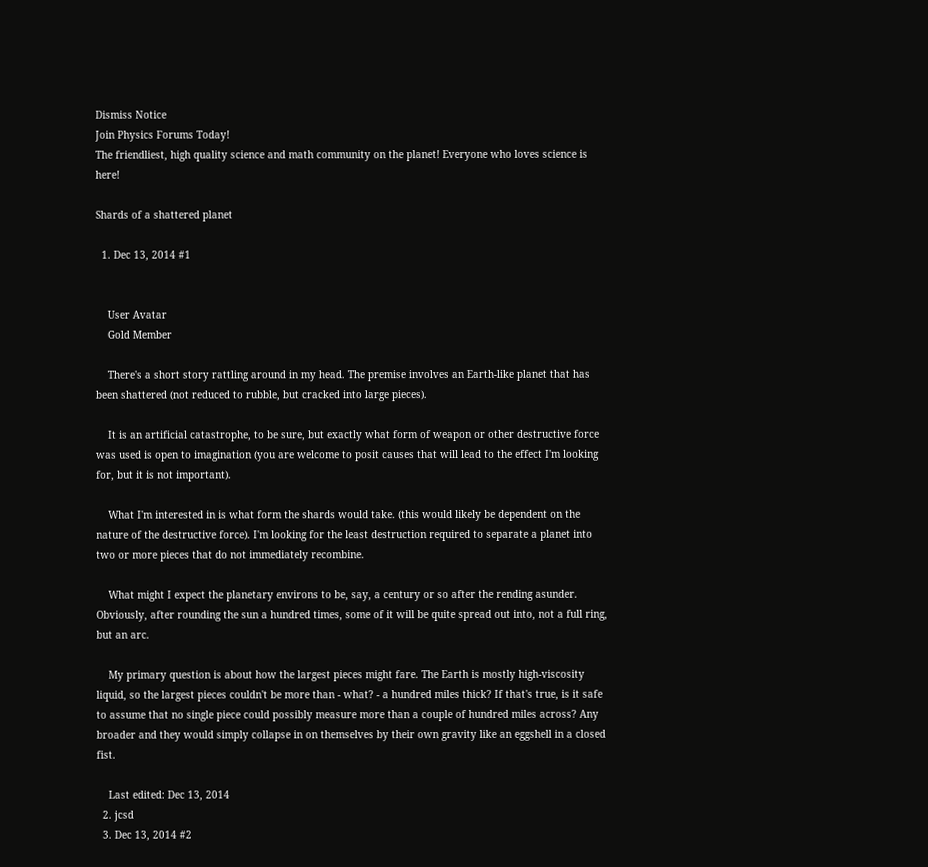Dismiss Notice
Join Physics Forums Today!
The friendliest, high quality science and math community on the planet! Everyone who loves science is here!

Shards of a shattered planet

  1. Dec 13, 2014 #1


    User Avatar
    Gold Member

    There's a short story rattling around in my head. The premise involves an Earth-like planet that has been shattered (not reduced to rubble, but cracked into large pieces).

    It is an artificial catastrophe, to be sure, but exactly what form of weapon or other destructive force was used is open to imagination (you are welcome to posit causes that will lead to the effect I'm looking for, but it is not important).

    What I'm interested in is what form the shards would take. (this would likely be dependent on the nature of the destructive force). I'm looking for the least destruction required to separate a planet into two or more pieces that do not immediately recombine.

    What might I expect the planetary environs to be, say, a century or so after the rending asunder. Obviously, after rounding the sun a hundred times, some of it will be quite spread out into, not a full ring, but an arc.

    My primary question is about how the largest pieces might fare. The Earth is mostly high-viscosity liquid, so the largest pieces couldn't be more than - what? - a hundred miles thick? If that's true, is it safe to assume that no single piece could possibly measure more than a couple of hundred miles across? Any broader and they would simply collapse in on themselves by their own gravity like an eggshell in a closed fist.

    Last edited: Dec 13, 2014
  2. jcsd
  3. Dec 13, 2014 #2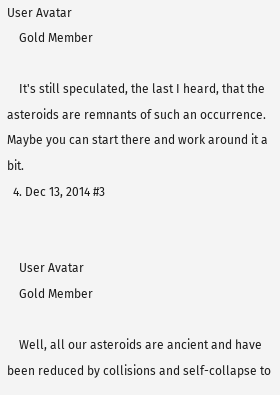User Avatar
    Gold Member

    It's still speculated, the last I heard, that the asteroids are remnants of such an occurrence. Maybe you can start there and work around it a bit.
  4. Dec 13, 2014 #3


    User Avatar
    Gold Member

    Well, all our asteroids are ancient and have been reduced by collisions and self-collapse to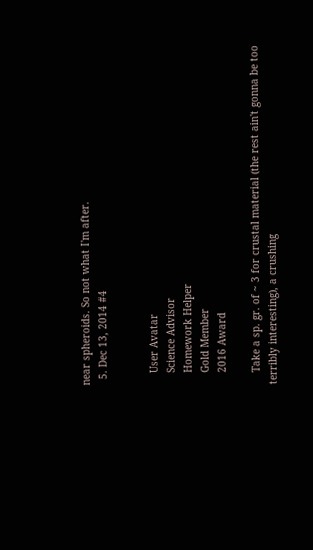near spheroids. So not what I'm after.
  5. Dec 13, 2014 #4


    User Avatar
    Science Advisor
    Homework Helper
    Gold Member
    2016 Award

    Take a sp. gr. of ~ 3 for crustal material (the rest ain't gonna be too terribly interesting), a crushing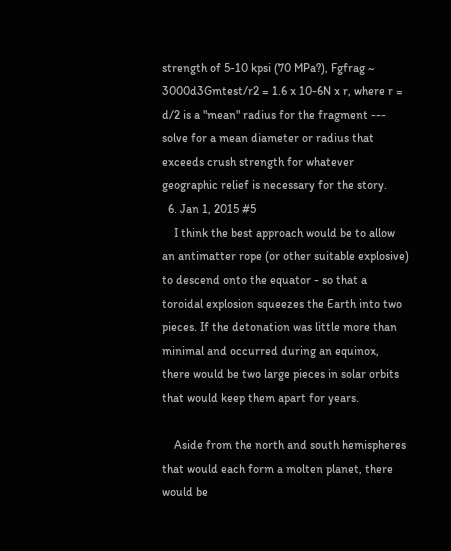strength of 5-10 kpsi (70 MPa?), Fgfrag ~ 3000d3Gmtest/r2 = 1.6 x 10-6N x r, where r = d/2 is a "mean" radius for the fragment --- solve for a mean diameter or radius that exceeds crush strength for whatever geographic relief is necessary for the story.
  6. Jan 1, 2015 #5
    I think the best approach would be to allow an antimatter rope (or other suitable explosive) to descend onto the equator - so that a toroidal explosion squeezes the Earth into two pieces. If the detonation was little more than minimal and occurred during an equinox, there would be two large pieces in solar orbits that would keep them apart for years.

    Aside from the north and south hemispheres that would each form a molten planet, there would be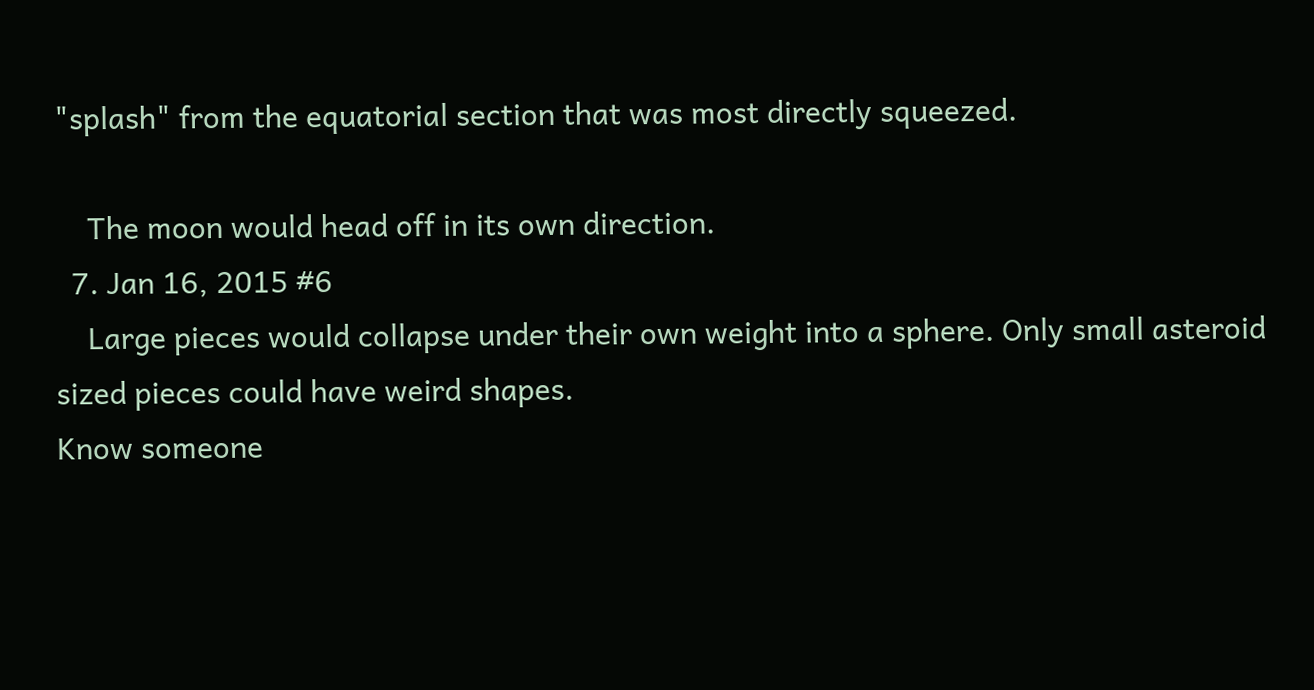"splash" from the equatorial section that was most directly squeezed.

    The moon would head off in its own direction.
  7. Jan 16, 2015 #6
    Large pieces would collapse under their own weight into a sphere. Only small asteroid sized pieces could have weird shapes.
Know someone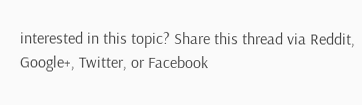interested in this topic? Share this thread via Reddit, Google+, Twitter, or Facebook